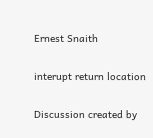Ernest Snaith

interupt return location

Discussion created by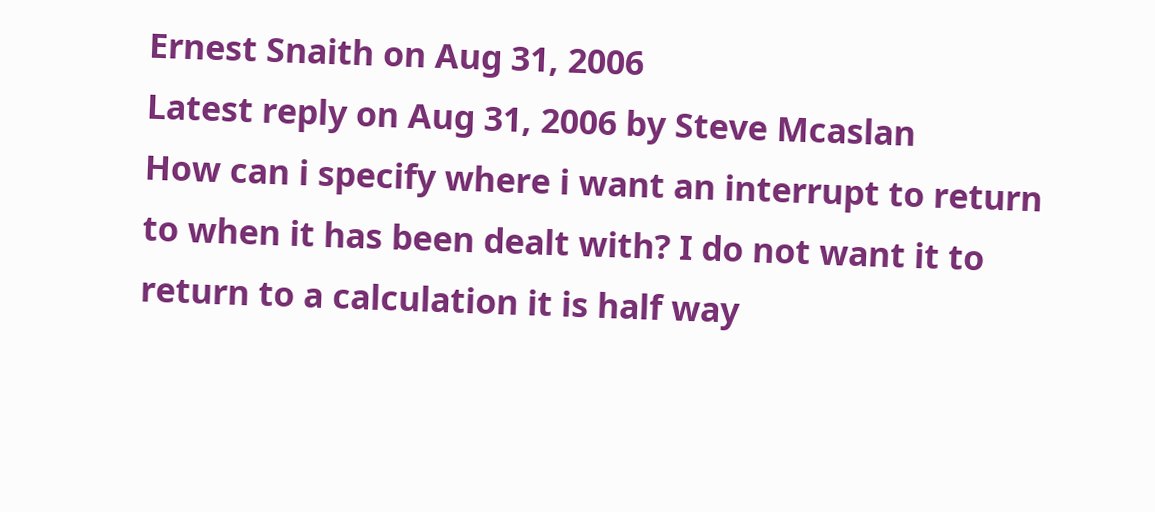Ernest Snaith on Aug 31, 2006
Latest reply on Aug 31, 2006 by Steve Mcaslan
How can i specify where i want an interrupt to return to when it has been dealt with? I do not want it to return to a calculation it is half way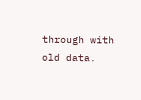through with old data.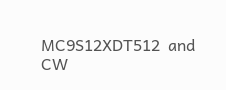MC9S12XDT512  and CW